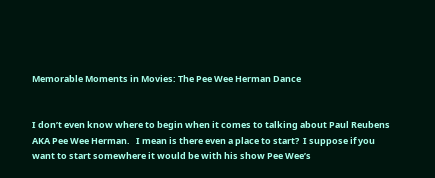Memorable Moments in Movies: The Pee Wee Herman Dance


I don’t even know where to begin when it comes to talking about Paul Reubens AKA Pee Wee Herman.   I mean is there even a place to start?  I suppose if you want to start somewhere it would be with his show Pee Wee’s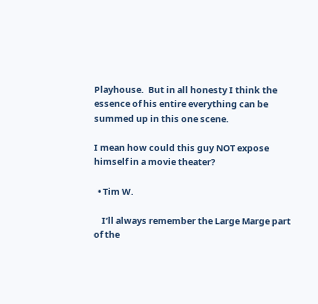Playhouse.  But in all honesty I think the essence of his entire everything can be summed up in this one scene.

I mean how could this guy NOT expose himself in a movie theater?

  • Tim W.

    I’ll always remember the Large Marge part of the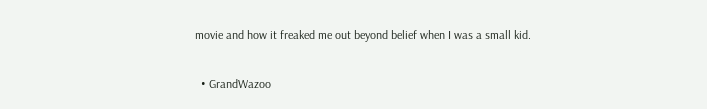movie and how it freaked me out beyond belief when I was a small kid.

  • GrandWazoo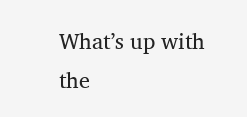What’s up with the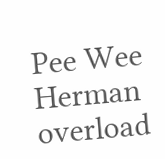Pee Wee Herman overload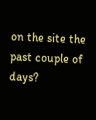on the site the past couple of days?